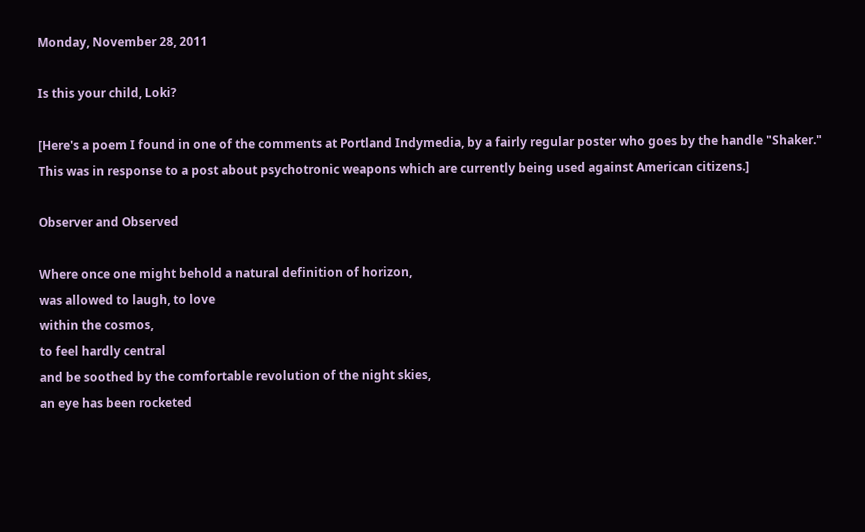Monday, November 28, 2011

Is this your child, Loki?

[Here's a poem I found in one of the comments at Portland Indymedia, by a fairly regular poster who goes by the handle "Shaker." This was in response to a post about psychotronic weapons which are currently being used against American citizens.]

Observer and Observed

Where once one might behold a natural definition of horizon,
was allowed to laugh, to love
within the cosmos,
to feel hardly central
and be soothed by the comfortable revolution of the night skies,
an eye has been rocketed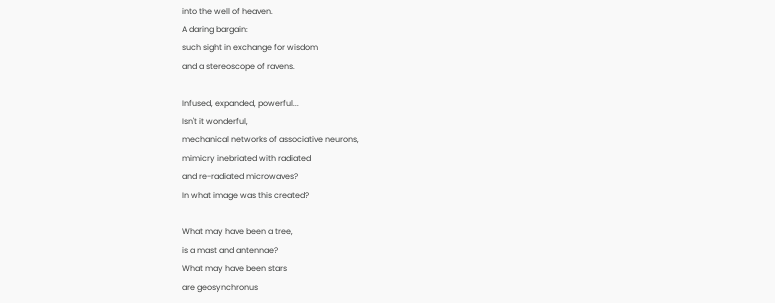into the well of heaven.
A daring bargain:
such sight in exchange for wisdom
and a stereoscope of ravens.

Infused, expanded, powerful...
Isn't it wonderful,
mechanical networks of associative neurons,
mimicry inebriated with radiated
and re-radiated microwaves?
In what image was this created?

What may have been a tree,
is a mast and antennae?
What may have been stars
are geosynchronus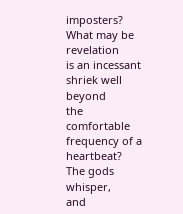imposters?
What may be revelation
is an incessant shriek well beyond
the comfortable frequency of a heartbeat?
The gods whisper,
and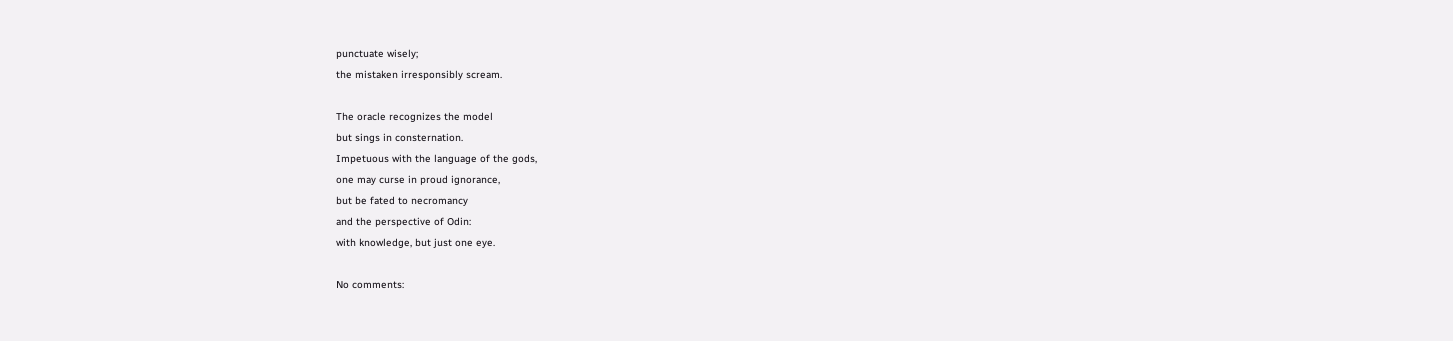punctuate wisely;
the mistaken irresponsibly scream.

The oracle recognizes the model
but sings in consternation.
Impetuous with the language of the gods,
one may curse in proud ignorance,
but be fated to necromancy
and the perspective of Odin:
with knowledge, but just one eye.

No comments: